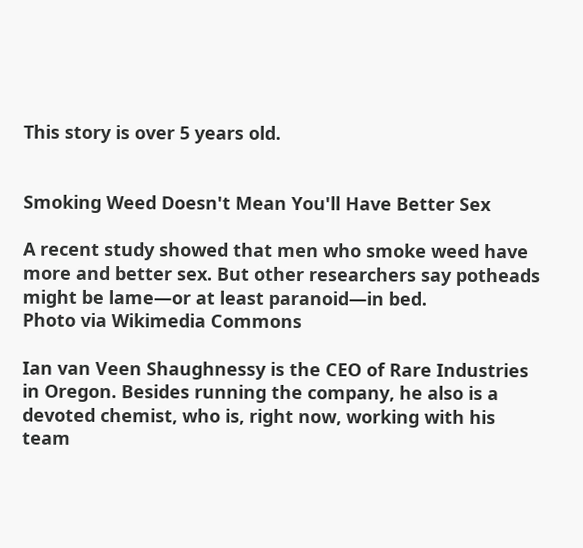This story is over 5 years old.


Smoking Weed Doesn't Mean You'll Have Better Sex

A recent study showed that men who smoke weed have more and better sex. But other researchers say potheads might be lame—or at least paranoid—in bed.
Photo via Wikimedia Commons

Ian van Veen Shaughnessy is the CEO of Rare Industries in Oregon. Besides running the company, he also is a devoted chemist, who is, right now, working with his team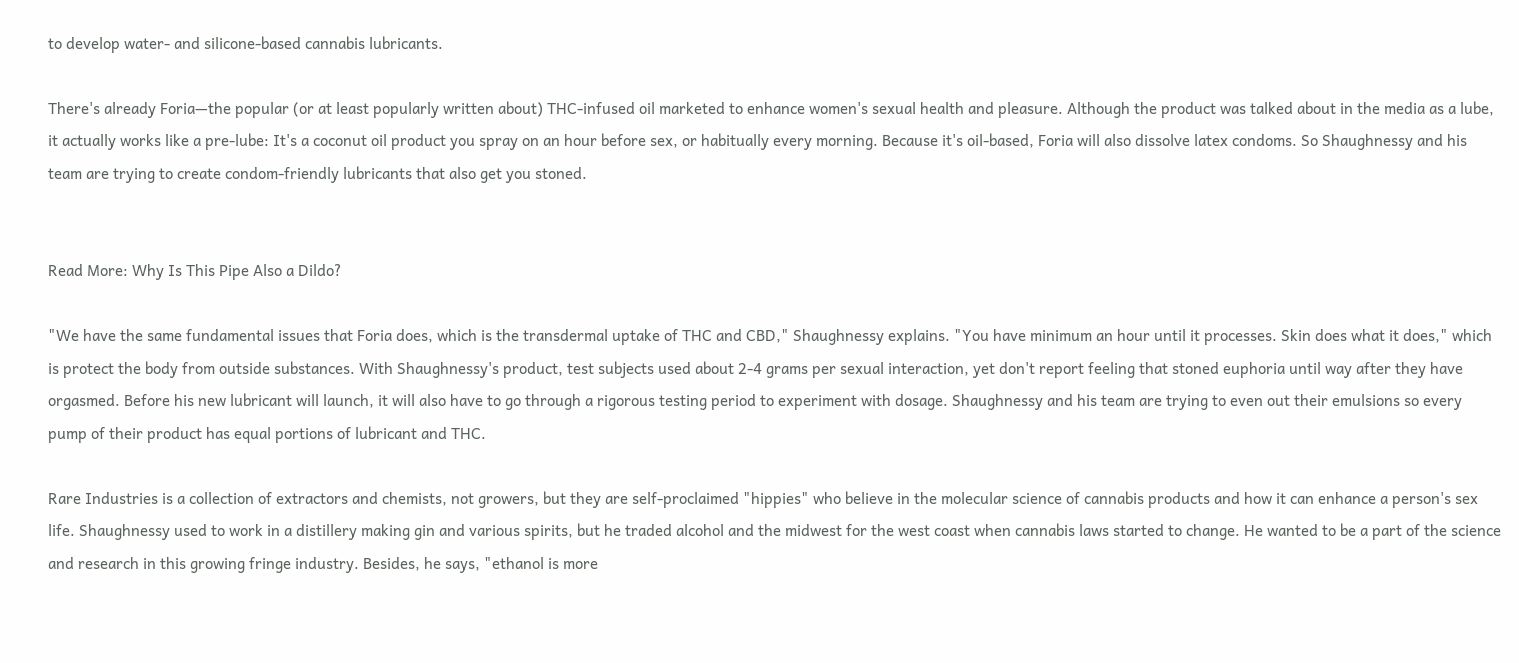to develop water- and silicone-based cannabis lubricants.

There's already Foria—the popular (or at least popularly written about) THC-infused oil marketed to enhance women's sexual health and pleasure. Although the product was talked about in the media as a lube, it actually works like a pre-lube: It's a coconut oil product you spray on an hour before sex, or habitually every morning. Because it's oil-based, Foria will also dissolve latex condoms. So Shaughnessy and his team are trying to create condom-friendly lubricants that also get you stoned.


Read More: Why Is This Pipe Also a Dildo?

"We have the same fundamental issues that Foria does, which is the transdermal uptake of THC and CBD," Shaughnessy explains. "You have minimum an hour until it processes. Skin does what it does," which is protect the body from outside substances. With Shaughnessy's product, test subjects used about 2-4 grams per sexual interaction, yet don't report feeling that stoned euphoria until way after they have orgasmed. Before his new lubricant will launch, it will also have to go through a rigorous testing period to experiment with dosage. Shaughnessy and his team are trying to even out their emulsions so every pump of their product has equal portions of lubricant and THC.

Rare Industries is a collection of extractors and chemists, not growers, but they are self-proclaimed "hippies" who believe in the molecular science of cannabis products and how it can enhance a person's sex life. Shaughnessy used to work in a distillery making gin and various spirits, but he traded alcohol and the midwest for the west coast when cannabis laws started to change. He wanted to be a part of the science and research in this growing fringe industry. Besides, he says, "ethanol is more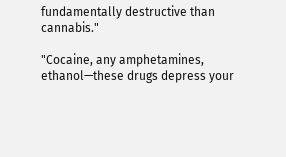fundamentally destructive than cannabis."

"Cocaine, any amphetamines, ethanol—these drugs depress your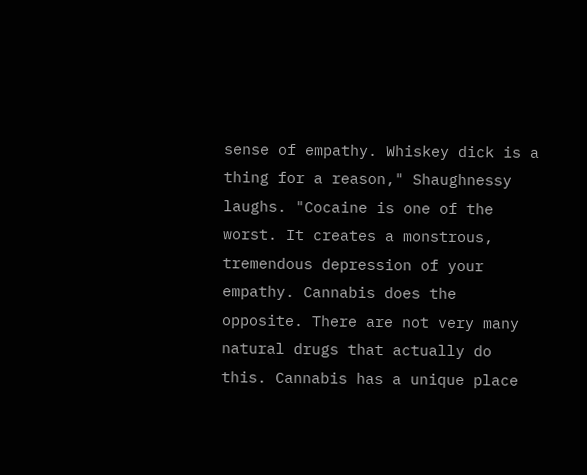sense of empathy. Whiskey dick is a thing for a reason," Shaughnessy laughs. "Cocaine is one of the worst. It creates a monstrous, tremendous depression of your empathy. Cannabis does the opposite. There are not very many natural drugs that actually do this. Cannabis has a unique place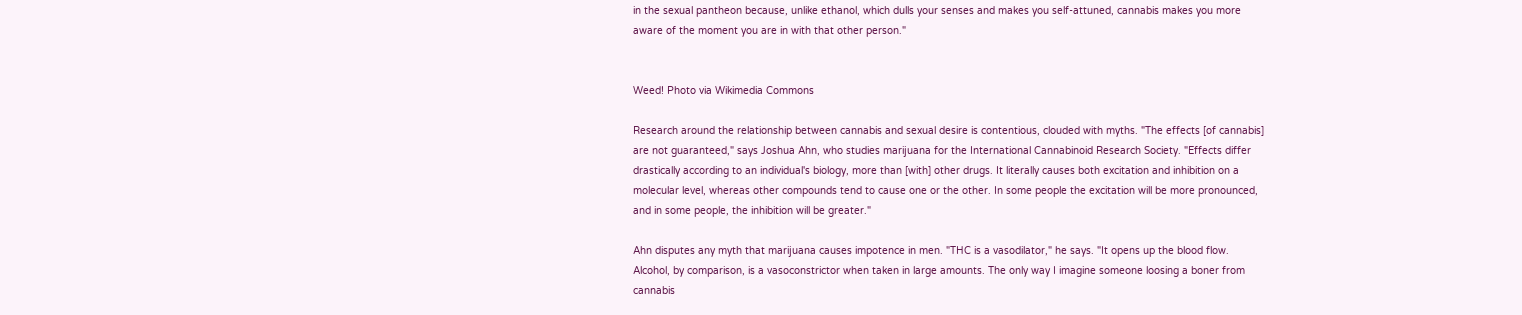in the sexual pantheon because, unlike ethanol, which dulls your senses and makes you self-attuned, cannabis makes you more aware of the moment you are in with that other person."


Weed! Photo via Wikimedia Commons

Research around the relationship between cannabis and sexual desire is contentious, clouded with myths. "The effects [of cannabis] are not guaranteed," says Joshua Ahn, who studies marijuana for the International Cannabinoid Research Society. "Effects differ drastically according to an individual's biology, more than [with] other drugs. It literally causes both excitation and inhibition on a molecular level, whereas other compounds tend to cause one or the other. In some people the excitation will be more pronounced, and in some people, the inhibition will be greater."

Ahn disputes any myth that marijuana causes impotence in men. "THC is a vasodilator," he says. "It opens up the blood flow. Alcohol, by comparison, is a vasoconstrictor when taken in large amounts. The only way I imagine someone loosing a boner from cannabis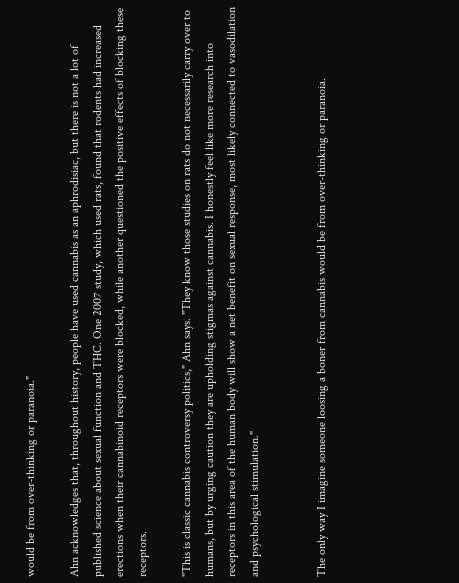would be from over-thinking or paranoia."

Ahn acknowledges that, throughout history, people have used cannabis as an aphrodisiac, but there is not a lot of published science about sexual function and THC. One 2007 study, which used rats, found that rodents had increased erections when their cannabinoid receptors were blocked, while another questioned the positive effects of blocking these receptors.

"This is classic cannabis controversy politics," Ahn says. "They know those studies on rats do not necessarily carry over to humans, but by urging caution they are upholding stigmas against cannabis. I honestly feel like more research into receptors in this area of the human body will show a net benefit on sexual response, most likely connected to vasodilation and psychological stimulation."


The only way I imagine someone loosing a boner from cannabis would be from over-thinking or paranoia.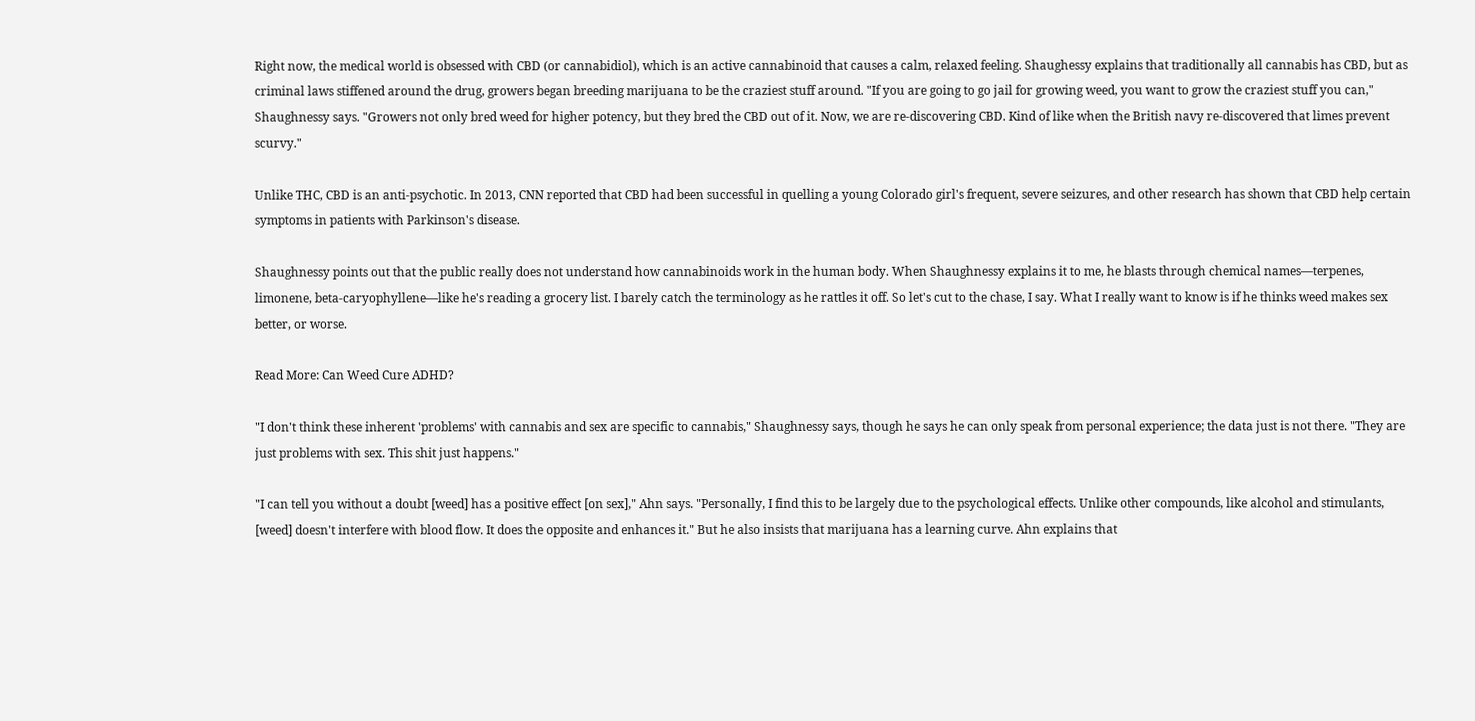Right now, the medical world is obsessed with CBD (or cannabidiol), which is an active cannabinoid that causes a calm, relaxed feeling. Shaughessy explains that traditionally all cannabis has CBD, but as criminal laws stiffened around the drug, growers began breeding marijuana to be the craziest stuff around. "If you are going to go jail for growing weed, you want to grow the craziest stuff you can," Shaughnessy says. "Growers not only bred weed for higher potency, but they bred the CBD out of it. Now, we are re-discovering CBD. Kind of like when the British navy re-discovered that limes prevent scurvy."

Unlike THC, CBD is an anti-psychotic. In 2013, CNN reported that CBD had been successful in quelling a young Colorado girl's frequent, severe seizures, and other research has shown that CBD help certain symptoms in patients with Parkinson's disease.

Shaughnessy points out that the public really does not understand how cannabinoids work in the human body. When Shaughnessy explains it to me, he blasts through chemical names—terpenes, limonene, beta-caryophyllene—like he's reading a grocery list. I barely catch the terminology as he rattles it off. So let's cut to the chase, I say. What I really want to know is if he thinks weed makes sex better, or worse.

Read More: Can Weed Cure ADHD?

"I don't think these inherent 'problems' with cannabis and sex are specific to cannabis," Shaughnessy says, though he says he can only speak from personal experience; the data just is not there. "They are just problems with sex. This shit just happens."

"I can tell you without a doubt [weed] has a positive effect [on sex]," Ahn says. "Personally, I find this to be largely due to the psychological effects. Unlike other compounds, like alcohol and stimulants, [weed] doesn't interfere with blood flow. It does the opposite and enhances it." But he also insists that marijuana has a learning curve. Ahn explains that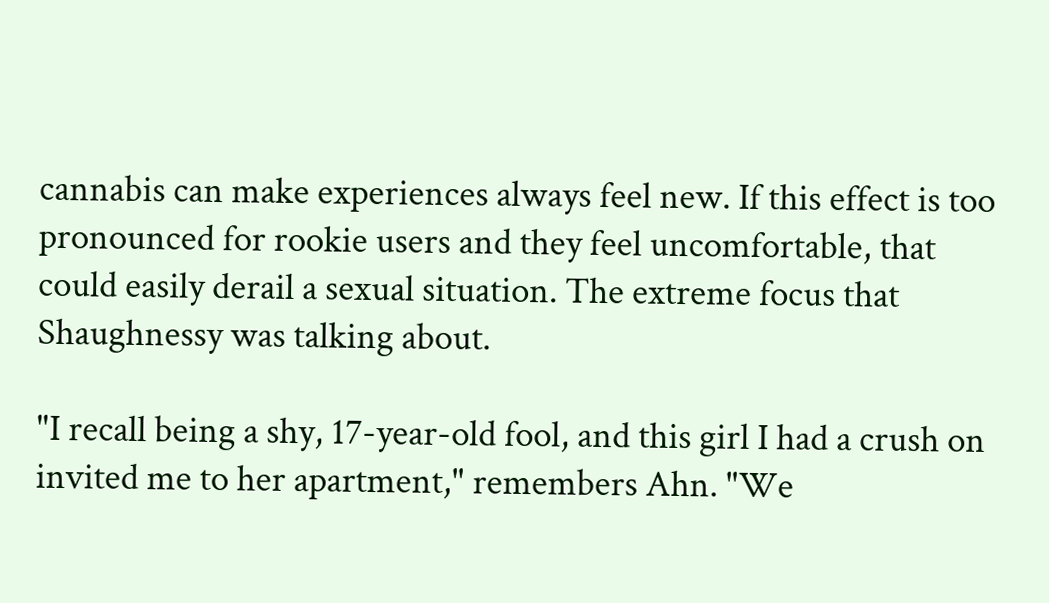cannabis can make experiences always feel new. If this effect is too pronounced for rookie users and they feel uncomfortable, that could easily derail a sexual situation. The extreme focus that Shaughnessy was talking about.

"I recall being a shy, 17-year-old fool, and this girl I had a crush on invited me to her apartment," remembers Ahn. "We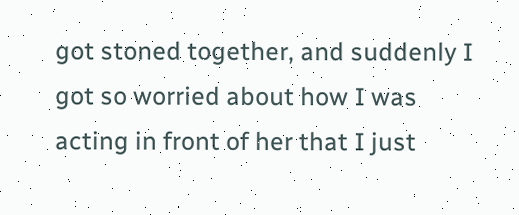got stoned together, and suddenly I got so worried about how I was acting in front of her that I just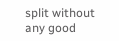split without any good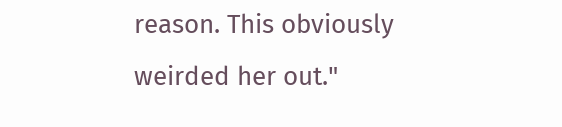reason. This obviously weirded her out."